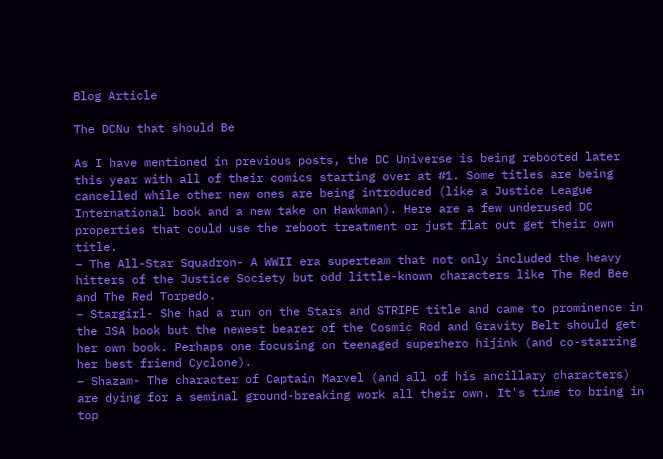Blog Article

The DCNu that should Be

As I have mentioned in previous posts, the DC Universe is being rebooted later this year with all of their comics starting over at #1. Some titles are being cancelled while other new ones are being introduced (like a Justice League International book and a new take on Hawkman). Here are a few underused DC properties that could use the reboot treatment or just flat out get their own title.
– The All-Star Squadron- A WWII era superteam that not only included the heavy hitters of the Justice Society but odd little-known characters like The Red Bee and The Red Torpedo.
– Stargirl- She had a run on the Stars and STRIPE title and came to prominence in the JSA book but the newest bearer of the Cosmic Rod and Gravity Belt should get her own book. Perhaps one focusing on teenaged superhero hijink (and co-starring her best friend Cyclone).
– Shazam- The character of Captain Marvel (and all of his ancillary characters) are dying for a seminal ground-breaking work all their own. It's time to bring in top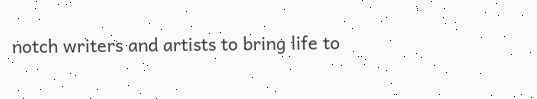notch writers and artists to bring life to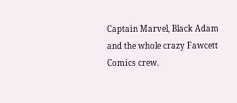Captain Marvel, Black Adam and the whole crazy Fawcett Comics crew.